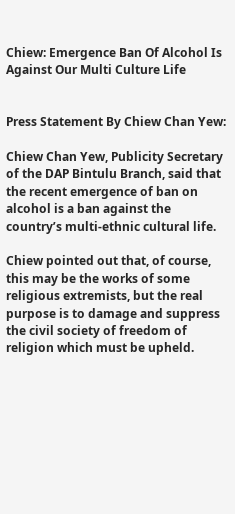Chiew: Emergence Ban Of Alcohol Is Against Our Multi Culture Life


Press Statement By Chiew Chan Yew:

Chiew Chan Yew, Publicity Secretary of the DAP Bintulu Branch, said that the recent emergence of ban on alcohol is a ban against the country’s multi-ethnic cultural life.

Chiew pointed out that, of course, this may be the works of some religious extremists, but the real purpose is to damage and suppress the civil society of freedom of religion which must be upheld.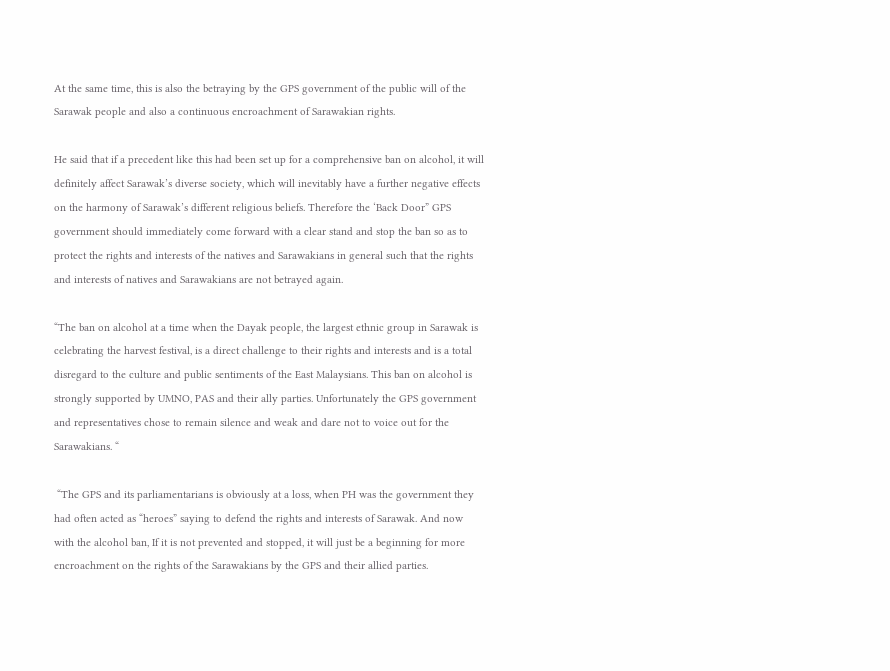At the same time, this is also the betraying by the GPS government of the public will of the Sarawak people and also a continuous encroachment of Sarawakian rights.

He said that if a precedent like this had been set up for a comprehensive ban on alcohol, it will definitely affect Sarawak’s diverse society, which will inevitably have a further negative effects on the harmony of Sarawak’s different religious beliefs. Therefore the ‘Back Door” GPS government should immediately come forward with a clear stand and stop the ban so as to protect the rights and interests of the natives and Sarawakians in general such that the rights and interests of natives and Sarawakians are not betrayed again.

“The ban on alcohol at a time when the Dayak people, the largest ethnic group in Sarawak is celebrating the harvest festival, is a direct challenge to their rights and interests and is a total disregard to the culture and public sentiments of the East Malaysians. This ban on alcohol is strongly supported by UMNO, PAS and their ally parties. Unfortunately the GPS government and representatives chose to remain silence and weak and dare not to voice out for the Sarawakians. “

 “The GPS and its parliamentarians is obviously at a loss, when PH was the government they had often acted as “heroes” saying to defend the rights and interests of Sarawak. And now with the alcohol ban, If it is not prevented and stopped, it will just be a beginning for more encroachment on the rights of the Sarawakians by the GPS and their allied parties.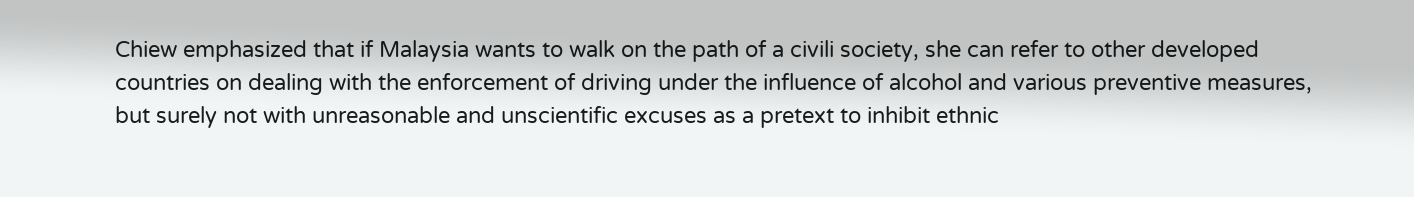Chiew emphasized that if Malaysia wants to walk on the path of a civili society, she can refer to other developed countries on dealing with the enforcement of driving under the influence of alcohol and various preventive measures, but surely not with unreasonable and unscientific excuses as a pretext to inhibit ethnic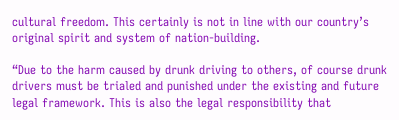cultural freedom. This certainly is not in line with our country’s original spirit and system of nation-building.

“Due to the harm caused by drunk driving to others, of course drunk drivers must be trialed and punished under the existing and future legal framework. This is also the legal responsibility that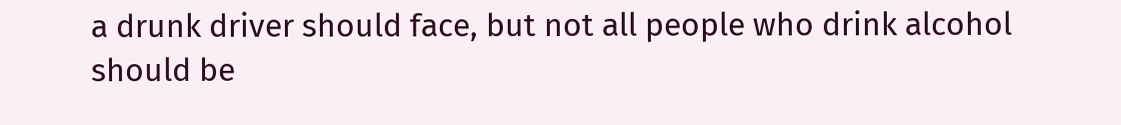a drunk driver should face, but not all people who drink alcohol should be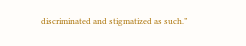discriminated and stigmatized as such.”